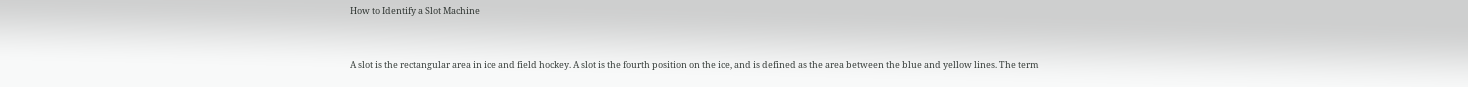How to Identify a Slot Machine


A slot is the rectangular area in ice and field hockey. A slot is the fourth position on the ice, and is defined as the area between the blue and yellow lines. The term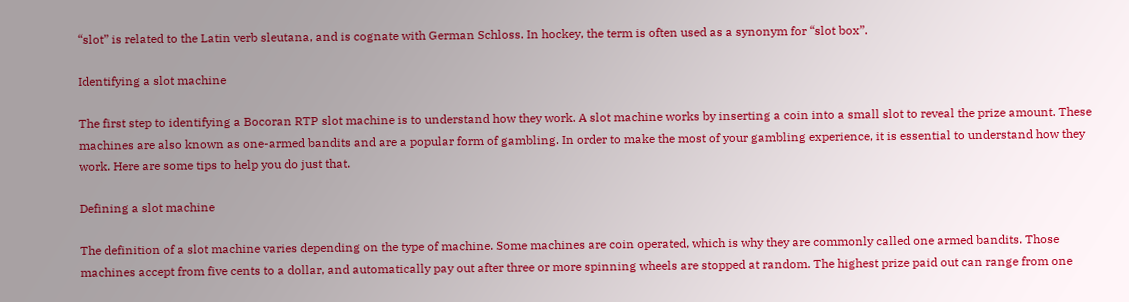“slot” is related to the Latin verb sleutana, and is cognate with German Schloss. In hockey, the term is often used as a synonym for “slot box”.

Identifying a slot machine

The first step to identifying a Bocoran RTP slot machine is to understand how they work. A slot machine works by inserting a coin into a small slot to reveal the prize amount. These machines are also known as one-armed bandits and are a popular form of gambling. In order to make the most of your gambling experience, it is essential to understand how they work. Here are some tips to help you do just that.

Defining a slot machine

The definition of a slot machine varies depending on the type of machine. Some machines are coin operated, which is why they are commonly called one armed bandits. Those machines accept from five cents to a dollar, and automatically pay out after three or more spinning wheels are stopped at random. The highest prize paid out can range from one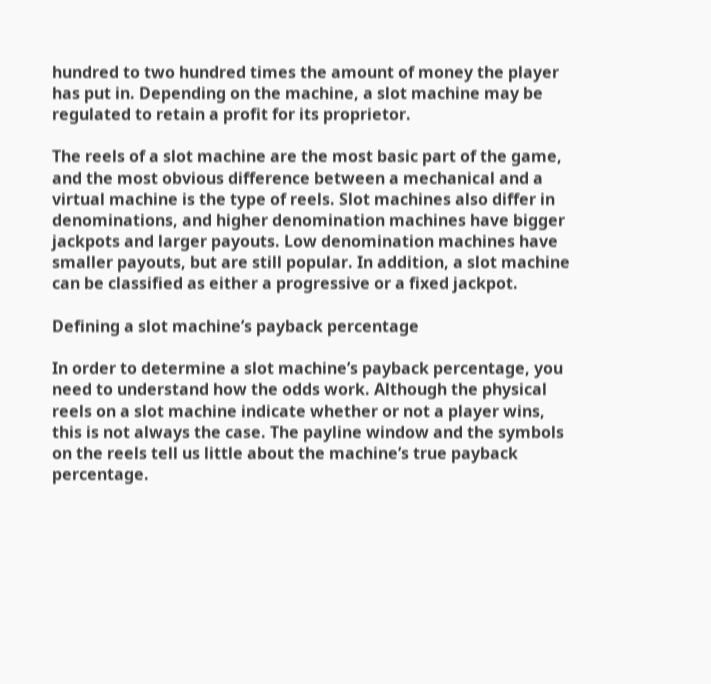hundred to two hundred times the amount of money the player has put in. Depending on the machine, a slot machine may be regulated to retain a profit for its proprietor.

The reels of a slot machine are the most basic part of the game, and the most obvious difference between a mechanical and a virtual machine is the type of reels. Slot machines also differ in denominations, and higher denomination machines have bigger jackpots and larger payouts. Low denomination machines have smaller payouts, but are still popular. In addition, a slot machine can be classified as either a progressive or a fixed jackpot.

Defining a slot machine’s payback percentage

In order to determine a slot machine’s payback percentage, you need to understand how the odds work. Although the physical reels on a slot machine indicate whether or not a player wins, this is not always the case. The payline window and the symbols on the reels tell us little about the machine’s true payback percentage.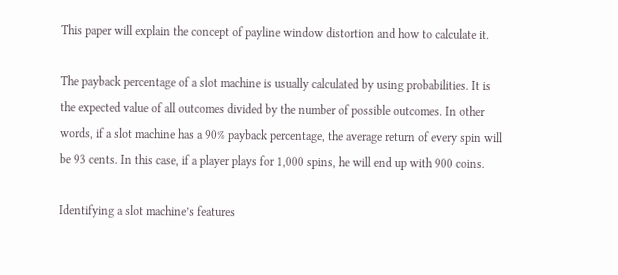This paper will explain the concept of payline window distortion and how to calculate it.

The payback percentage of a slot machine is usually calculated by using probabilities. It is the expected value of all outcomes divided by the number of possible outcomes. In other words, if a slot machine has a 90% payback percentage, the average return of every spin will be 93 cents. In this case, if a player plays for 1,000 spins, he will end up with 900 coins.

Identifying a slot machine’s features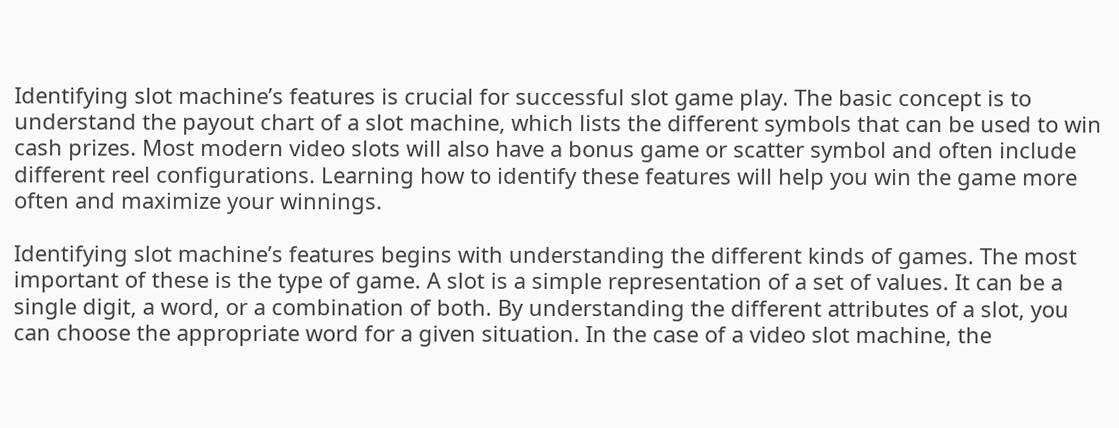Identifying slot machine’s features is crucial for successful slot game play. The basic concept is to understand the payout chart of a slot machine, which lists the different symbols that can be used to win cash prizes. Most modern video slots will also have a bonus game or scatter symbol and often include different reel configurations. Learning how to identify these features will help you win the game more often and maximize your winnings.

Identifying slot machine’s features begins with understanding the different kinds of games. The most important of these is the type of game. A slot is a simple representation of a set of values. It can be a single digit, a word, or a combination of both. By understanding the different attributes of a slot, you can choose the appropriate word for a given situation. In the case of a video slot machine, the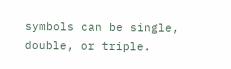symbols can be single, double, or triple.